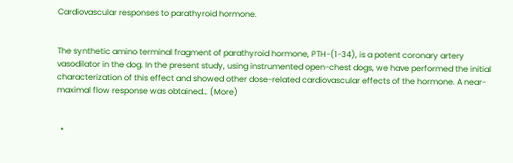Cardiovascular responses to parathyroid hormone.


The synthetic amino terminal fragment of parathyroid hormone, PTH-(1-34), is a potent coronary artery vasodilator in the dog. In the present study, using instrumented open-chest dogs, we have performed the initial characterization of this effect and showed other dose-related cardiovascular effects of the hormone. A near-maximal flow response was obtained… (More)


  •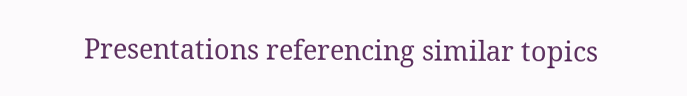Presentations referencing similar topics